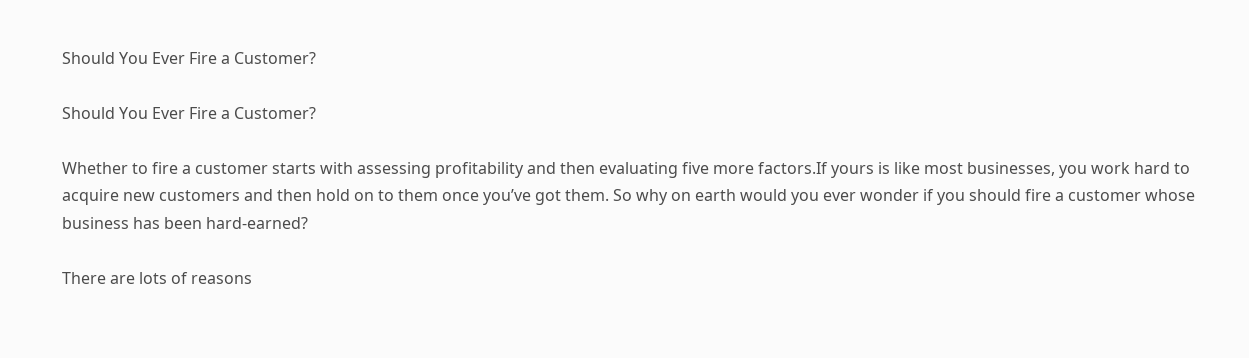Should You Ever Fire a Customer?

Should You Ever Fire a Customer?

Whether to fire a customer starts with assessing profitability and then evaluating five more factors.If yours is like most businesses, you work hard to acquire new customers and then hold on to them once you’ve got them. So why on earth would you ever wonder if you should fire a customer whose business has been hard-earned?

There are lots of reasons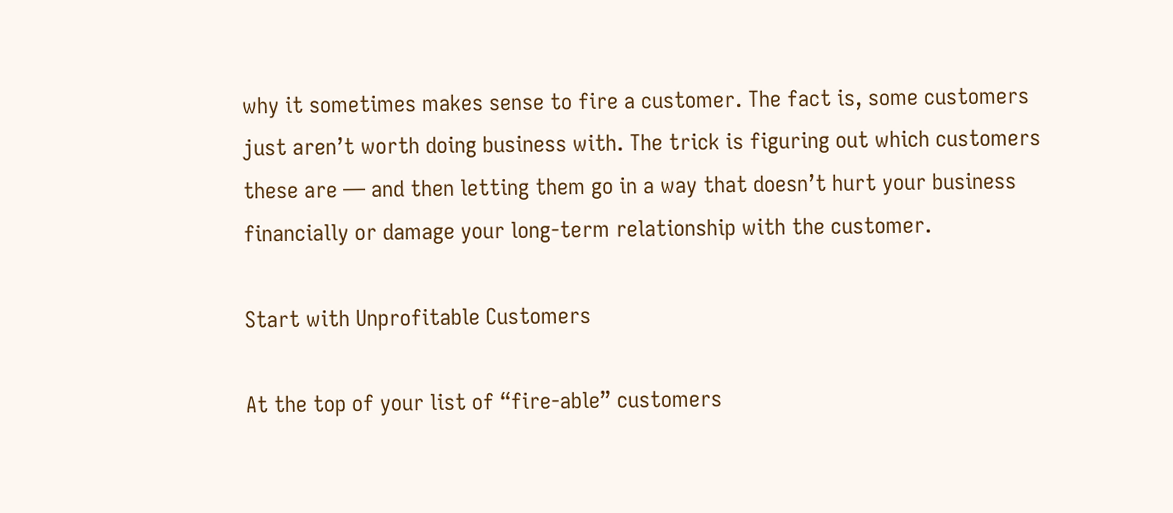why it sometimes makes sense to fire a customer. The fact is, some customers just aren’t worth doing business with. The trick is figuring out which customers these are — and then letting them go in a way that doesn’t hurt your business financially or damage your long-term relationship with the customer.

Start with Unprofitable Customers

At the top of your list of “fire-able” customers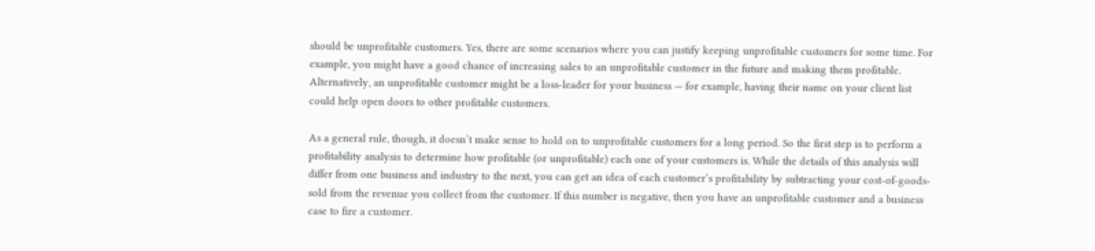should be unprofitable customers. Yes, there are some scenarios where you can justify keeping unprofitable customers for some time. For example, you might have a good chance of increasing sales to an unprofitable customer in the future and making them profitable. Alternatively, an unprofitable customer might be a loss-leader for your business — for example, having their name on your client list could help open doors to other profitable customers.

As a general rule, though, it doesn’t make sense to hold on to unprofitable customers for a long period. So the first step is to perform a profitability analysis to determine how profitable (or unprofitable) each one of your customers is. While the details of this analysis will differ from one business and industry to the next, you can get an idea of each customer’s profitability by subtracting your cost-of-goods-sold from the revenue you collect from the customer. If this number is negative, then you have an unprofitable customer and a business case to fire a customer.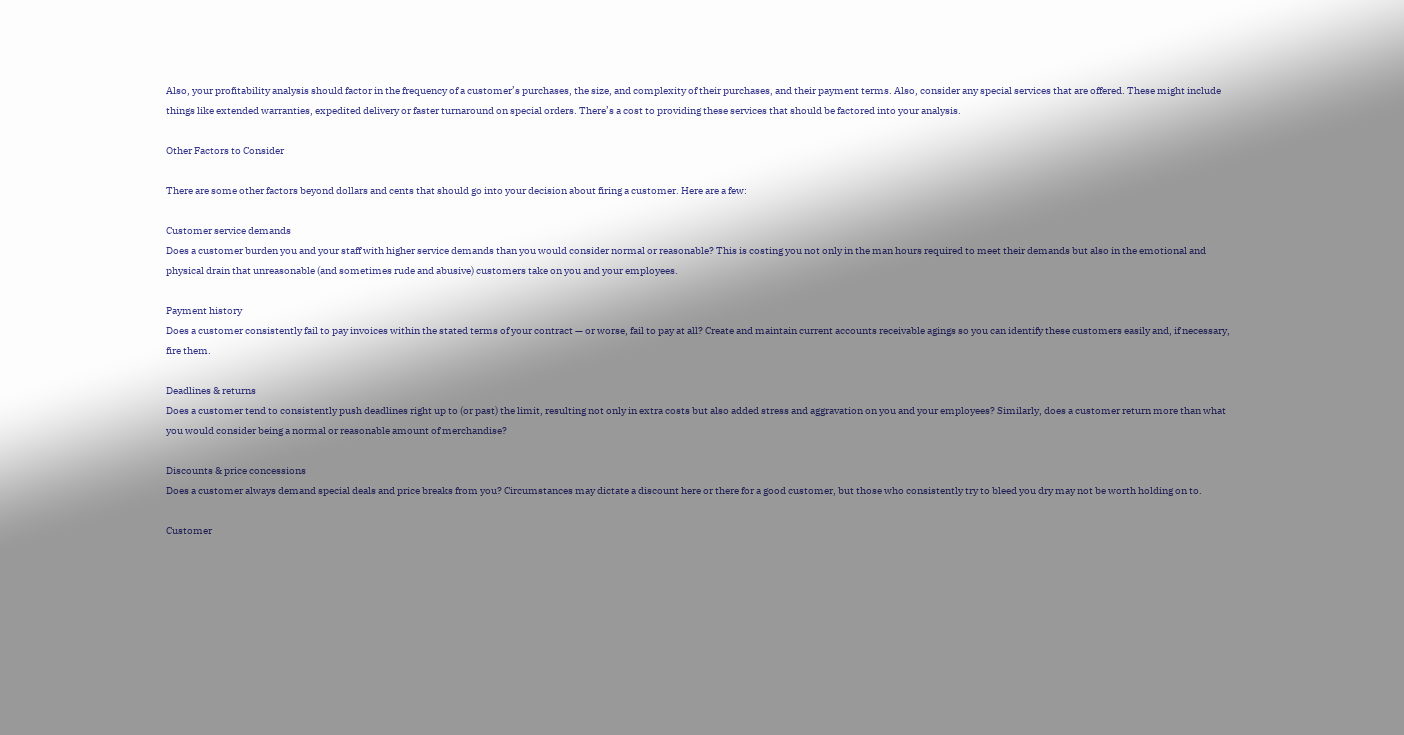Also, your profitability analysis should factor in the frequency of a customer’s purchases, the size, and complexity of their purchases, and their payment terms. Also, consider any special services that are offered. These might include things like extended warranties, expedited delivery or faster turnaround on special orders. There’s a cost to providing these services that should be factored into your analysis.

Other Factors to Consider

There are some other factors beyond dollars and cents that should go into your decision about firing a customer. Here are a few:

Customer service demands
Does a customer burden you and your staff with higher service demands than you would consider normal or reasonable? This is costing you not only in the man hours required to meet their demands but also in the emotional and physical drain that unreasonable (and sometimes rude and abusive) customers take on you and your employees.

Payment history
Does a customer consistently fail to pay invoices within the stated terms of your contract — or worse, fail to pay at all? Create and maintain current accounts receivable agings so you can identify these customers easily and, if necessary, fire them.

Deadlines & returns
Does a customer tend to consistently push deadlines right up to (or past) the limit, resulting not only in extra costs but also added stress and aggravation on you and your employees? Similarly, does a customer return more than what you would consider being a normal or reasonable amount of merchandise?

Discounts & price concessions
Does a customer always demand special deals and price breaks from you? Circumstances may dictate a discount here or there for a good customer, but those who consistently try to bleed you dry may not be worth holding on to.

Customer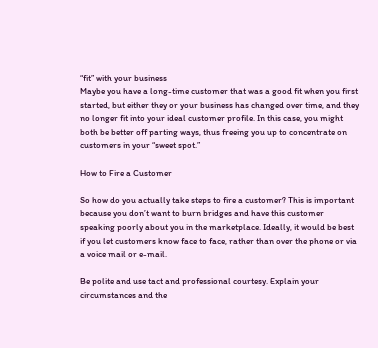“fit” with your business
Maybe you have a long-time customer that was a good fit when you first started, but either they or your business has changed over time, and they no longer fit into your ideal customer profile. In this case, you might both be better off parting ways, thus freeing you up to concentrate on customers in your “sweet spot.”

How to Fire a Customer

So how do you actually take steps to fire a customer? This is important because you don’t want to burn bridges and have this customer speaking poorly about you in the marketplace. Ideally, it would be best if you let customers know face to face, rather than over the phone or via a voice mail or e-mail.

Be polite and use tact and professional courtesy. Explain your circumstances and the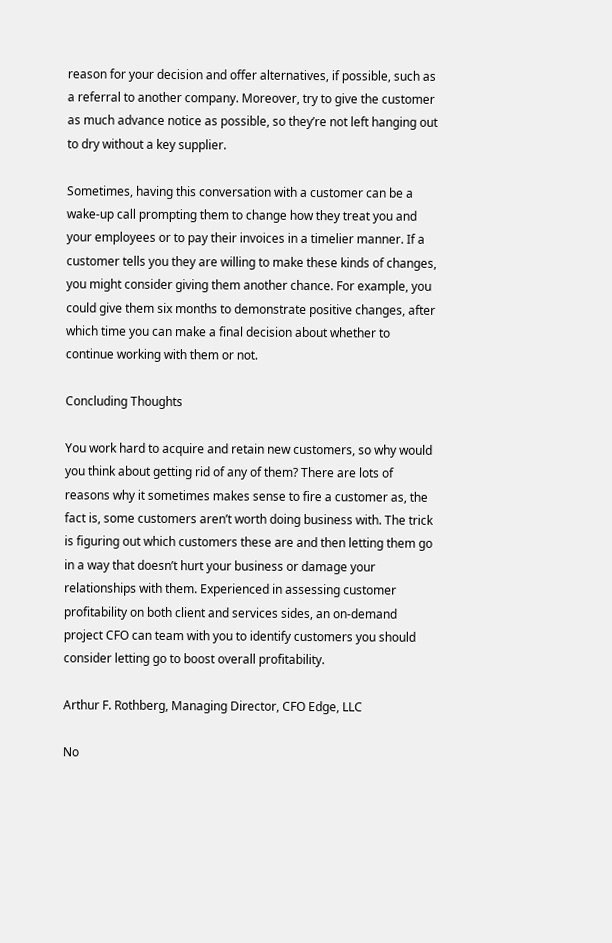reason for your decision and offer alternatives, if possible, such as a referral to another company. Moreover, try to give the customer as much advance notice as possible, so they’re not left hanging out to dry without a key supplier.

Sometimes, having this conversation with a customer can be a wake-up call prompting them to change how they treat you and your employees or to pay their invoices in a timelier manner. If a customer tells you they are willing to make these kinds of changes, you might consider giving them another chance. For example, you could give them six months to demonstrate positive changes, after which time you can make a final decision about whether to continue working with them or not.

Concluding Thoughts

You work hard to acquire and retain new customers, so why would you think about getting rid of any of them? There are lots of reasons why it sometimes makes sense to fire a customer as, the fact is, some customers aren’t worth doing business with. The trick is figuring out which customers these are and then letting them go in a way that doesn’t hurt your business or damage your relationships with them. Experienced in assessing customer profitability on both client and services sides, an on-demand project CFO can team with you to identify customers you should consider letting go to boost overall profitability.

Arthur F. Rothberg, Managing Director, CFO Edge, LLC

No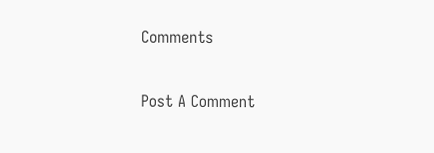Comments

Post A Comment